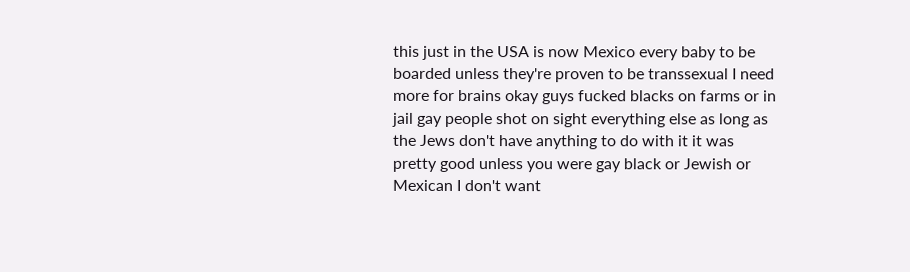this just in the USA is now Mexico every baby to be boarded unless they're proven to be transsexual I need more for brains okay guys fucked blacks on farms or in jail gay people shot on sight everything else as long as the Jews don't have anything to do with it it was pretty good unless you were gay black or Jewish or Mexican I don't want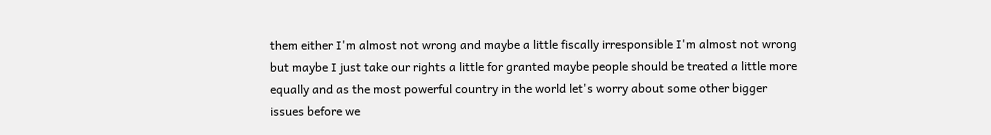them either I'm almost not wrong and maybe a little fiscally irresponsible I'm almost not wrong but maybe I just take our rights a little for granted maybe people should be treated a little more equally and as the most powerful country in the world let's worry about some other bigger issues before we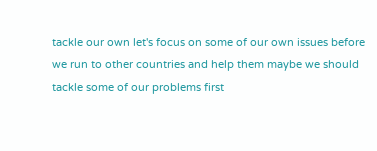tackle our own let's focus on some of our own issues before we run to other countries and help them maybe we should tackle some of our problems first